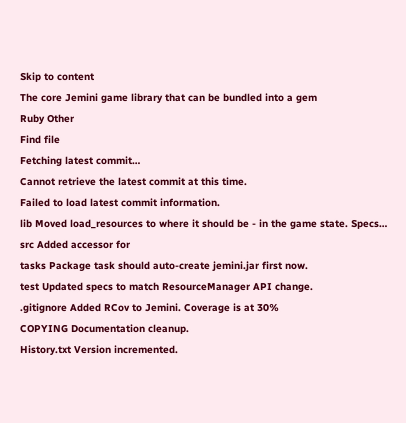Skip to content
The core Jemini game library that can be bundled into a gem
Ruby Other
Find file
Fetching latest commit…
Cannot retrieve the latest commit at this time.
Failed to load latest commit information.
lib Moved load_resources to where it should be - in the game state. Specs…
src Added accessor for
tasks Package task should auto-create jemini.jar first now.
test Updated specs to match ResourceManager API change.
.gitignore Added RCov to Jemini. Coverage is at 30%
COPYING Documentation cleanup.
History.txt Version incremented.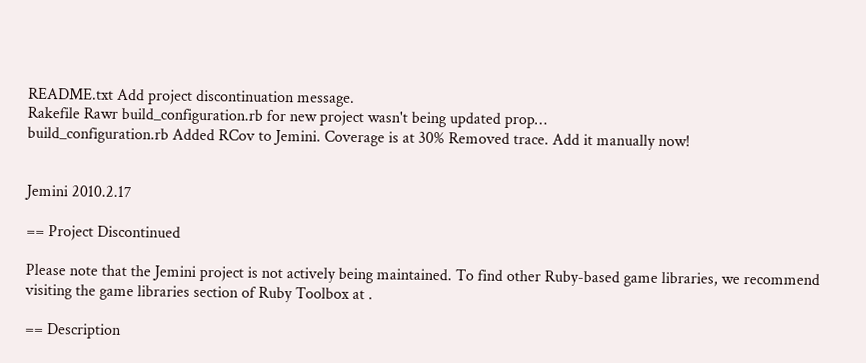README.txt Add project discontinuation message.
Rakefile Rawr build_configuration.rb for new project wasn't being updated prop…
build_configuration.rb Added RCov to Jemini. Coverage is at 30% Removed trace. Add it manually now!


Jemini 2010.2.17

== Project Discontinued

Please note that the Jemini project is not actively being maintained. To find other Ruby-based game libraries, we recommend visiting the game libraries section of Ruby Toolbox at .

== Description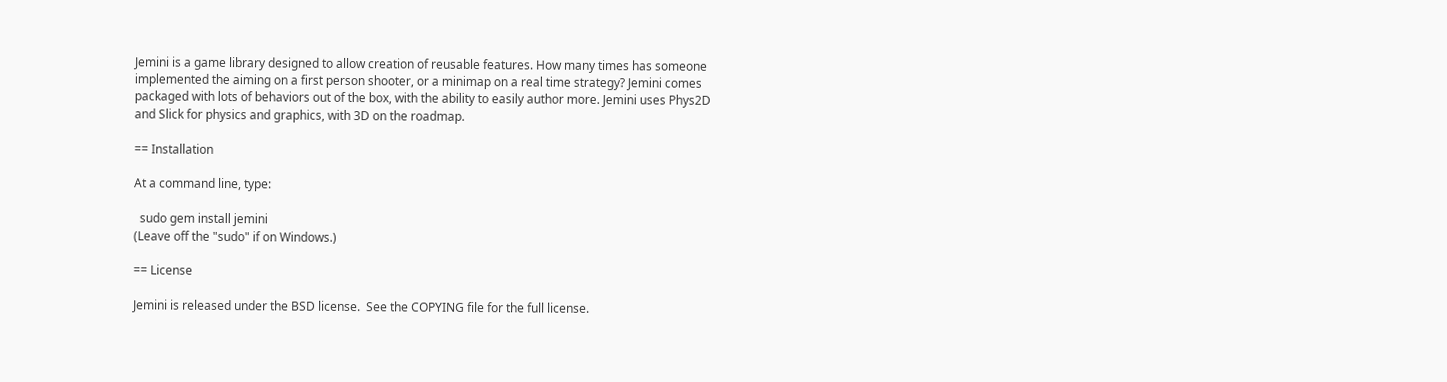Jemini is a game library designed to allow creation of reusable features. How many times has someone implemented the aiming on a first person shooter, or a minimap on a real time strategy? Jemini comes packaged with lots of behaviors out of the box, with the ability to easily author more. Jemini uses Phys2D and Slick for physics and graphics, with 3D on the roadmap.

== Installation

At a command line, type:

  sudo gem install jemini
(Leave off the "sudo" if on Windows.)

== License

Jemini is released under the BSD license.  See the COPYING file for the full license.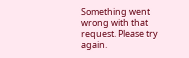Something went wrong with that request. Please try again.